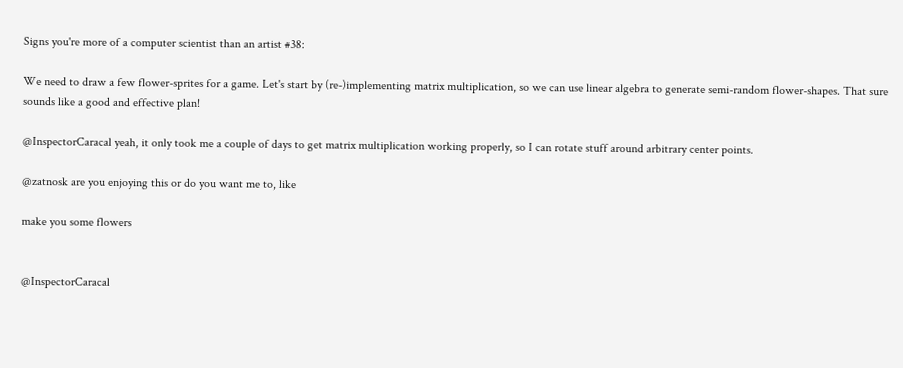Signs you're more of a computer scientist than an artist #38:

We need to draw a few flower-sprites for a game. Let's start by (re-)implementing matrix multiplication, so we can use linear algebra to generate semi-random flower-shapes. That sure sounds like a good and effective plan!

@InspectorCaracal yeah, it only took me a couple of days to get matrix multiplication working properly, so I can rotate stuff around arbitrary center points.

@zatnosk are you enjoying this or do you want me to, like

make you some flowers


@InspectorCaracal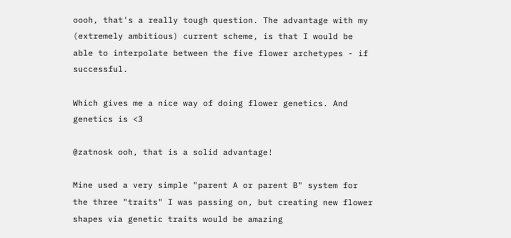oooh, that's a really tough question. The advantage with my (extremely ambitious) current scheme, is that I would be able to interpolate between the five flower archetypes - if successful.

Which gives me a nice way of doing flower genetics. And genetics is <3

@zatnosk ooh, that is a solid advantage!

Mine used a very simple "parent A or parent B" system for the three "traits" I was passing on, but creating new flower shapes via genetic traits would be amazing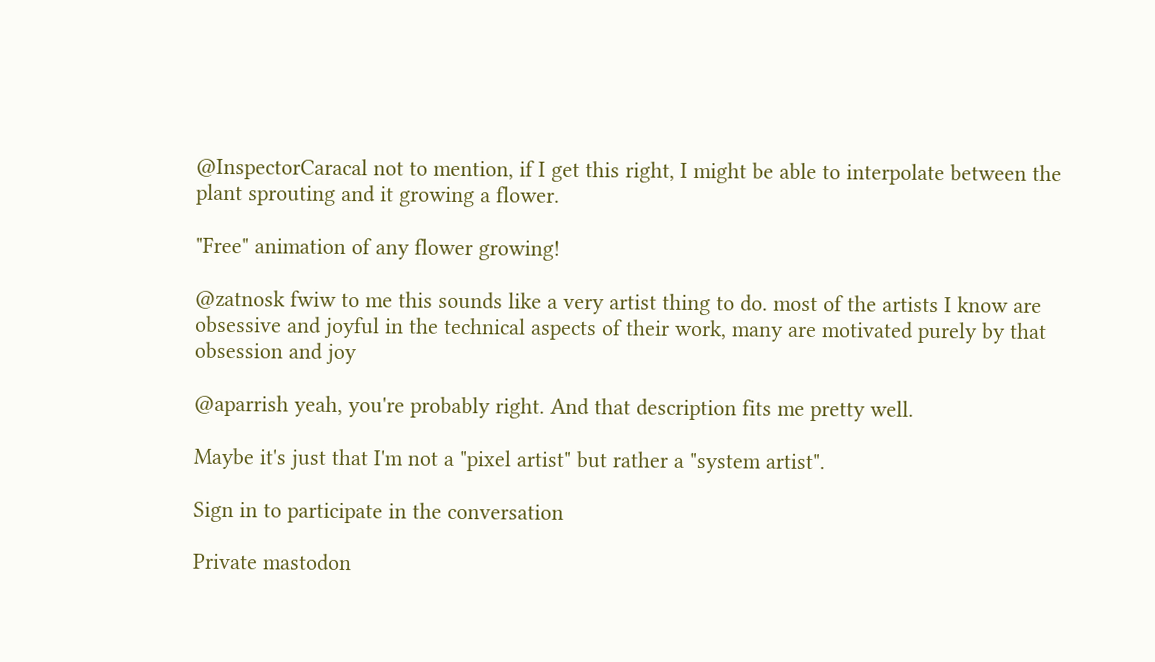@InspectorCaracal not to mention, if I get this right, I might be able to interpolate between the plant sprouting and it growing a flower.

"Free" animation of any flower growing!

@zatnosk fwiw to me this sounds like a very artist thing to do. most of the artists I know are obsessive and joyful in the technical aspects of their work, many are motivated purely by that obsession and joy

@aparrish yeah, you're probably right. And that description fits me pretty well.

Maybe it's just that I'm not a "pixel artist" but rather a "system artist".

Sign in to participate in the conversation

Private mastodon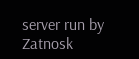server run by Zatnosk